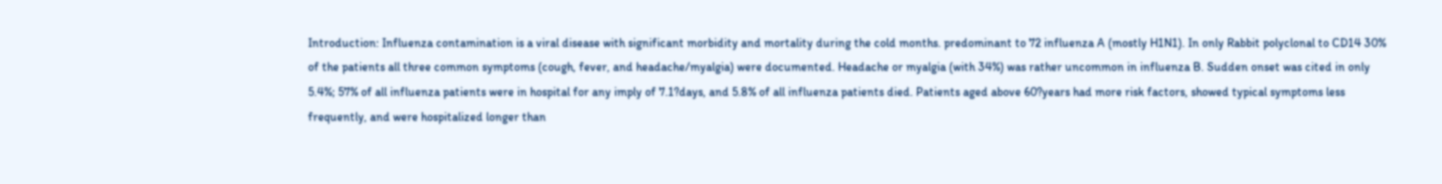Introduction: Influenza contamination is a viral disease with significant morbidity and mortality during the cold months. predominant to 72 influenza A (mostly H1N1). In only Rabbit polyclonal to CD14 30% of the patients all three common symptoms (cough, fever, and headache/myalgia) were documented. Headache or myalgia (with 34%) was rather uncommon in influenza B. Sudden onset was cited in only 5.4%; 57% of all influenza patients were in hospital for any imply of 7.1?days, and 5.8% of all influenza patients died. Patients aged above 60?years had more risk factors, showed typical symptoms less frequently, and were hospitalized longer than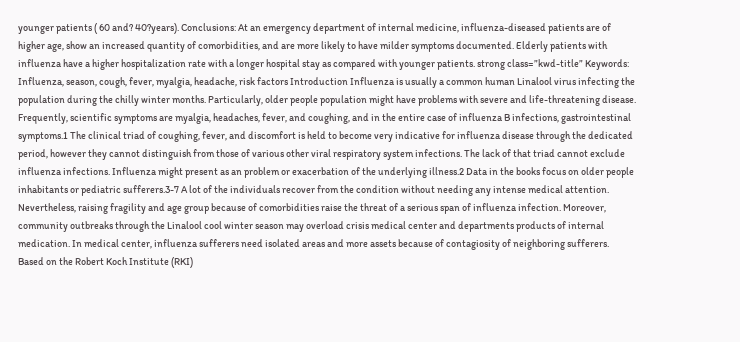younger patients ( 60 and? 40?years). Conclusions: At an emergency department of internal medicine, influenza-diseased patients are of higher age, show an increased quantity of comorbidities, and are more likely to have milder symptoms documented. Elderly patients with influenza have a higher hospitalization rate with a longer hospital stay as compared with younger patients. strong class=”kwd-title” Keywords: Influenza, season, cough, fever, myalgia, headache, risk factors Introduction Influenza is usually a common human Linalool virus infecting the population during the chilly winter months. Particularly, older people population might have problems with severe and life-threatening disease. Frequently, scientific symptoms are myalgia, headaches, fever, and coughing, and in the entire case of influenza B infections, gastrointestinal symptoms.1 The clinical triad of coughing, fever, and discomfort is held to become very indicative for influenza disease through the dedicated period, however they cannot distinguish from those of various other viral respiratory system infections. The lack of that triad cannot exclude influenza infections. Influenza might present as an problem or exacerbation of the underlying illness.2 Data in the books focus on older people inhabitants or pediatric sufferers.3-7 A lot of the individuals recover from the condition without needing any intense medical attention. Nevertheless, raising fragility and age group because of comorbidities raise the threat of a serious span of influenza infection. Moreover, community outbreaks through the Linalool cool winter season may overload crisis medical center and departments products of internal medication. In medical center, influenza sufferers need isolated areas and more assets because of contagiosity of neighboring sufferers. Based on the Robert Koch Institute (RKI)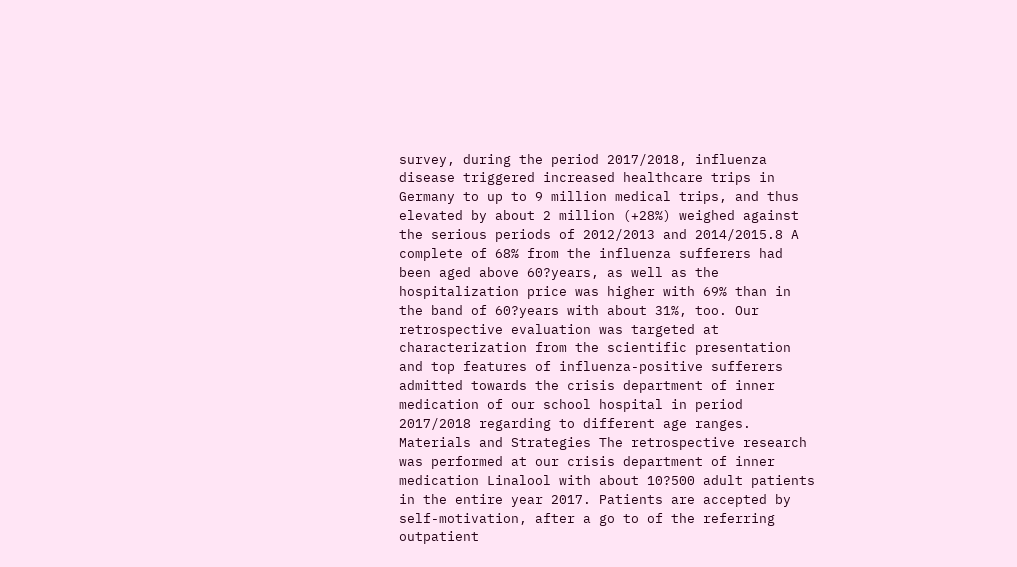survey, during the period 2017/2018, influenza disease triggered increased healthcare trips in Germany to up to 9 million medical trips, and thus elevated by about 2 million (+28%) weighed against the serious periods of 2012/2013 and 2014/2015.8 A complete of 68% from the influenza sufferers had been aged above 60?years, as well as the hospitalization price was higher with 69% than in the band of 60?years with about 31%, too. Our retrospective evaluation was targeted at characterization from the scientific presentation and top features of influenza-positive sufferers admitted towards the crisis department of inner medication of our school hospital in period 2017/2018 regarding to different age ranges. Materials and Strategies The retrospective research was performed at our crisis department of inner medication Linalool with about 10?500 adult patients in the entire year 2017. Patients are accepted by self-motivation, after a go to of the referring outpatient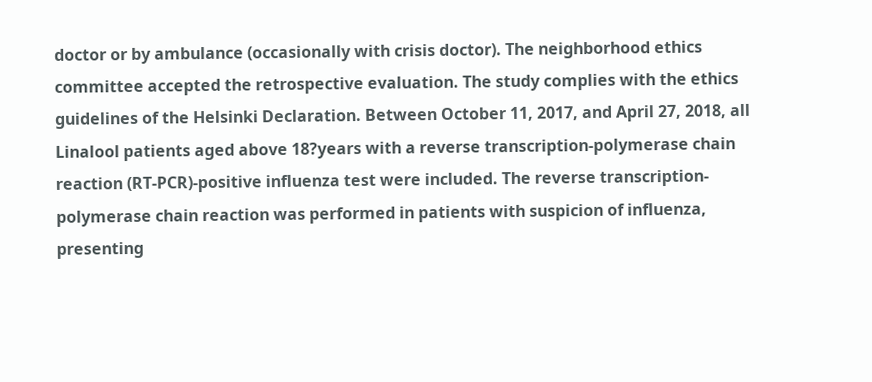doctor or by ambulance (occasionally with crisis doctor). The neighborhood ethics committee accepted the retrospective evaluation. The study complies with the ethics guidelines of the Helsinki Declaration. Between October 11, 2017, and April 27, 2018, all Linalool patients aged above 18?years with a reverse transcription-polymerase chain reaction (RT-PCR)-positive influenza test were included. The reverse transcription-polymerase chain reaction was performed in patients with suspicion of influenza, presenting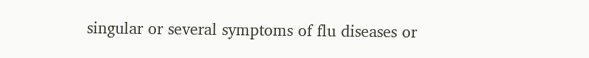singular or several symptoms of flu diseases or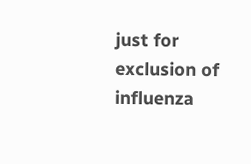just for exclusion of influenza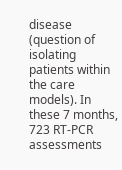disease (question of isolating patients within the care models). In these 7 months, 723 RT-PCR assessments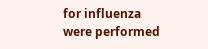for influenza were performed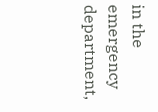in the emergency department,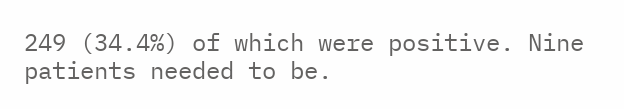249 (34.4%) of which were positive. Nine patients needed to be.